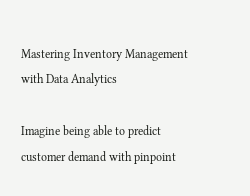Mastering Inventory Management with Data Analytics

Imagine being able to predict customer demand with pinpoint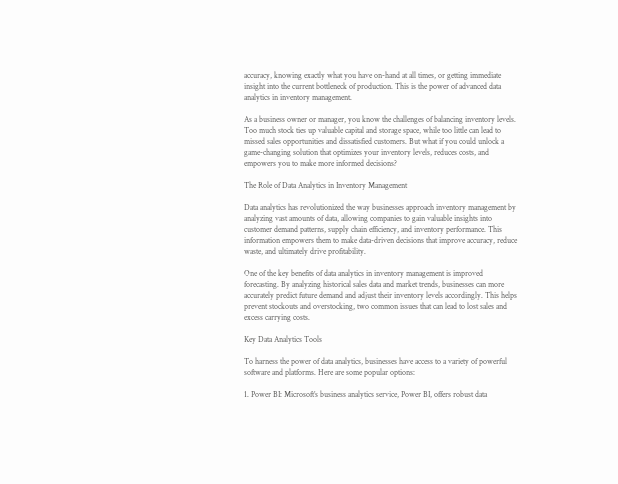accuracy, knowing exactly what you have on-hand at all times, or getting immediate insight into the current bottleneck of production. This is the power of advanced data analytics in inventory management.

As a business owner or manager, you know the challenges of balancing inventory levels. Too much stock ties up valuable capital and storage space, while too little can lead to missed sales opportunities and dissatisfied customers. But what if you could unlock a game-changing solution that optimizes your inventory levels, reduces costs, and empowers you to make more informed decisions?

The Role of Data Analytics in Inventory Management

Data analytics has revolutionized the way businesses approach inventory management by analyzing vast amounts of data, allowing companies to gain valuable insights into customer demand patterns, supply chain efficiency, and inventory performance. This information empowers them to make data-driven decisions that improve accuracy, reduce waste, and ultimately drive profitability.

One of the key benefits of data analytics in inventory management is improved forecasting. By analyzing historical sales data and market trends, businesses can more accurately predict future demand and adjust their inventory levels accordingly. This helps prevent stockouts and overstocking, two common issues that can lead to lost sales and excess carrying costs.

Key Data Analytics Tools

To harness the power of data analytics, businesses have access to a variety of powerful software and platforms. Here are some popular options:

1. Power BI: Microsoft’s business analytics service, Power BI, offers robust data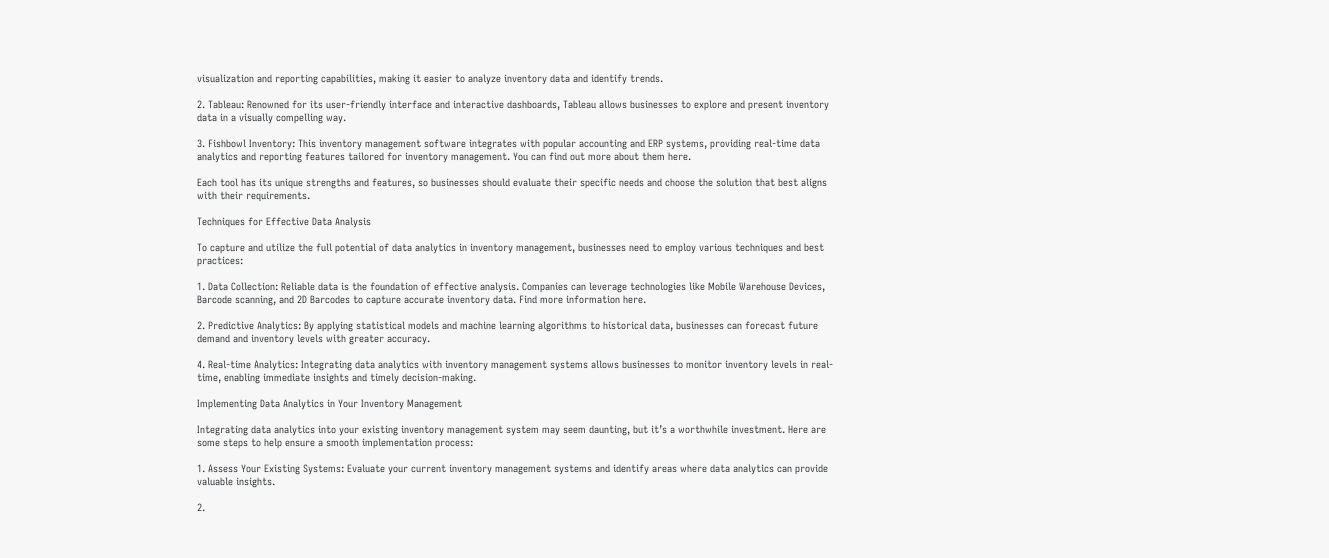visualization and reporting capabilities, making it easier to analyze inventory data and identify trends.

2. Tableau: Renowned for its user-friendly interface and interactive dashboards, Tableau allows businesses to explore and present inventory data in a visually compelling way.

3. Fishbowl Inventory: This inventory management software integrates with popular accounting and ERP systems, providing real-time data analytics and reporting features tailored for inventory management. You can find out more about them here.

Each tool has its unique strengths and features, so businesses should evaluate their specific needs and choose the solution that best aligns with their requirements.

Techniques for Effective Data Analysis

To capture and utilize the full potential of data analytics in inventory management, businesses need to employ various techniques and best practices:

1. Data Collection: Reliable data is the foundation of effective analysis. Companies can leverage technologies like Mobile Warehouse Devices, Barcode scanning, and 2D Barcodes to capture accurate inventory data. Find more information here.

2. Predictive Analytics: By applying statistical models and machine learning algorithms to historical data, businesses can forecast future demand and inventory levels with greater accuracy.

4. Real-time Analytics: Integrating data analytics with inventory management systems allows businesses to monitor inventory levels in real-time, enabling immediate insights and timely decision-making.

Implementing Data Analytics in Your Inventory Management

Integrating data analytics into your existing inventory management system may seem daunting, but it’s a worthwhile investment. Here are some steps to help ensure a smooth implementation process:

1. Assess Your Existing Systems: Evaluate your current inventory management systems and identify areas where data analytics can provide valuable insights.

2.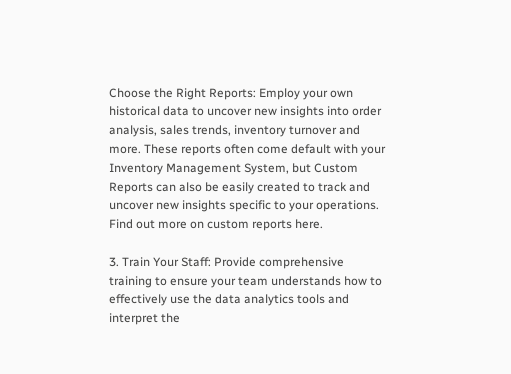Choose the Right Reports: Employ your own historical data to uncover new insights into order analysis, sales trends, inventory turnover and more. These reports often come default with your Inventory Management System, but Custom Reports can also be easily created to track and uncover new insights specific to your operations. Find out more on custom reports here.

3. Train Your Staff: Provide comprehensive training to ensure your team understands how to effectively use the data analytics tools and interpret the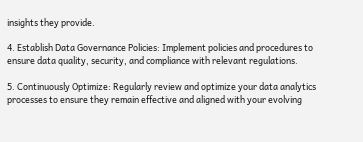insights they provide.

4. Establish Data Governance Policies: Implement policies and procedures to ensure data quality, security, and compliance with relevant regulations.

5. Continuously Optimize: Regularly review and optimize your data analytics processes to ensure they remain effective and aligned with your evolving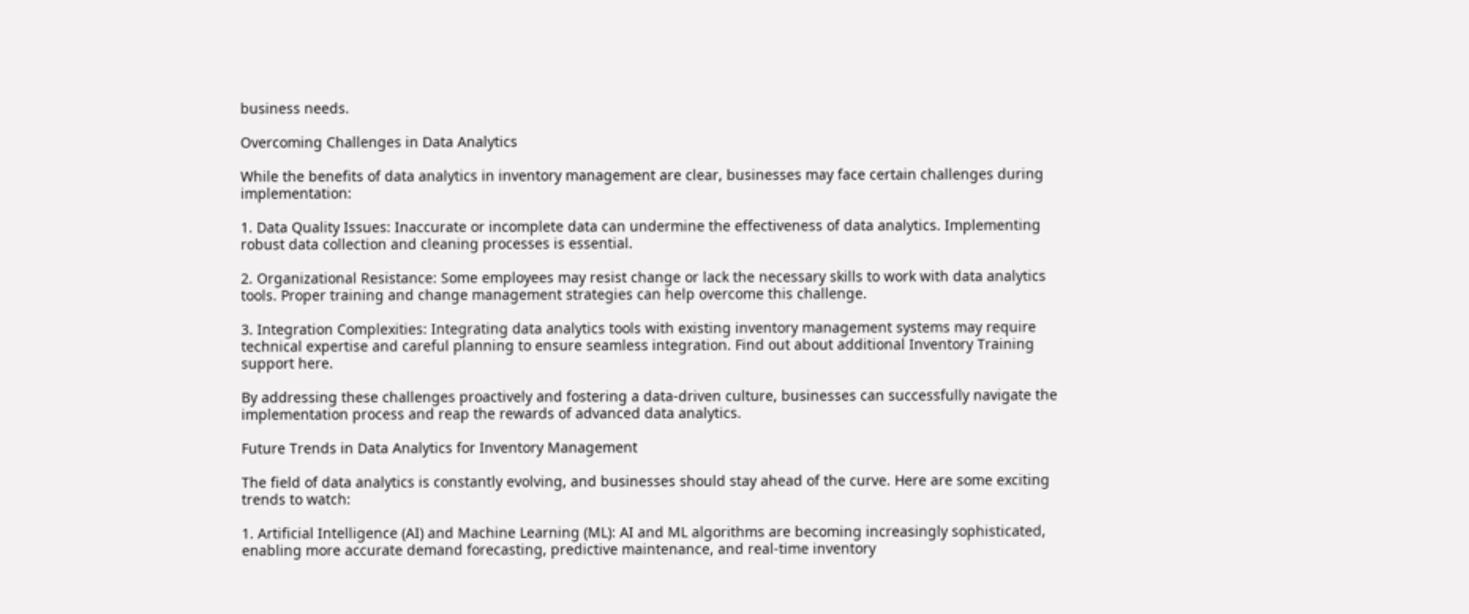business needs.

Overcoming Challenges in Data Analytics

While the benefits of data analytics in inventory management are clear, businesses may face certain challenges during implementation:

1. Data Quality Issues: Inaccurate or incomplete data can undermine the effectiveness of data analytics. Implementing robust data collection and cleaning processes is essential.

2. Organizational Resistance: Some employees may resist change or lack the necessary skills to work with data analytics tools. Proper training and change management strategies can help overcome this challenge.

3. Integration Complexities: Integrating data analytics tools with existing inventory management systems may require technical expertise and careful planning to ensure seamless integration. Find out about additional Inventory Training support here.

By addressing these challenges proactively and fostering a data-driven culture, businesses can successfully navigate the implementation process and reap the rewards of advanced data analytics.

Future Trends in Data Analytics for Inventory Management

The field of data analytics is constantly evolving, and businesses should stay ahead of the curve. Here are some exciting trends to watch:

1. Artificial Intelligence (AI) and Machine Learning (ML): AI and ML algorithms are becoming increasingly sophisticated, enabling more accurate demand forecasting, predictive maintenance, and real-time inventory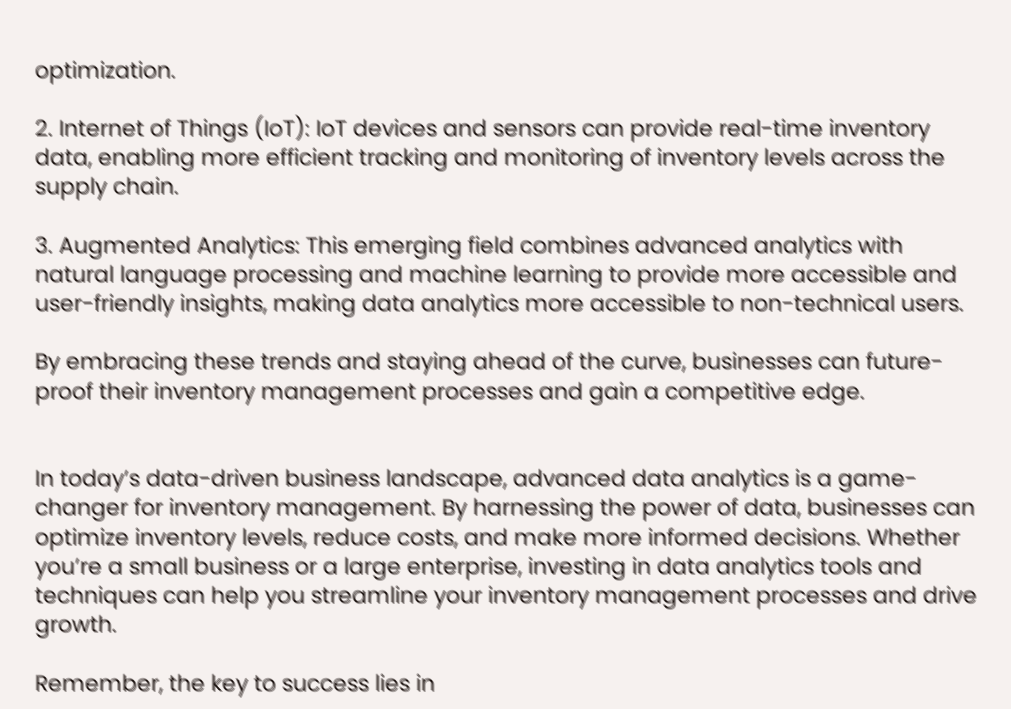optimization.

2. Internet of Things (IoT): IoT devices and sensors can provide real-time inventory data, enabling more efficient tracking and monitoring of inventory levels across the supply chain.

3. Augmented Analytics: This emerging field combines advanced analytics with natural language processing and machine learning to provide more accessible and user-friendly insights, making data analytics more accessible to non-technical users.

By embracing these trends and staying ahead of the curve, businesses can future-proof their inventory management processes and gain a competitive edge.


In today’s data-driven business landscape, advanced data analytics is a game-changer for inventory management. By harnessing the power of data, businesses can optimize inventory levels, reduce costs, and make more informed decisions. Whether you’re a small business or a large enterprise, investing in data analytics tools and techniques can help you streamline your inventory management processes and drive growth.

Remember, the key to success lies in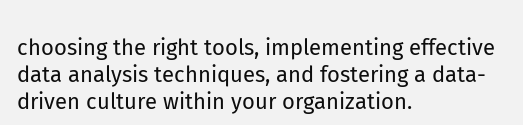choosing the right tools, implementing effective data analysis techniques, and fostering a data-driven culture within your organization.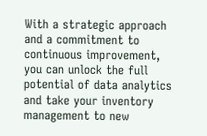With a strategic approach and a commitment to continuous improvement, you can unlock the full potential of data analytics and take your inventory management to new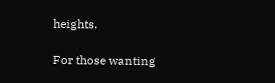heights.

For those wanting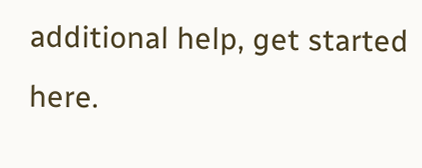additional help, get started here.